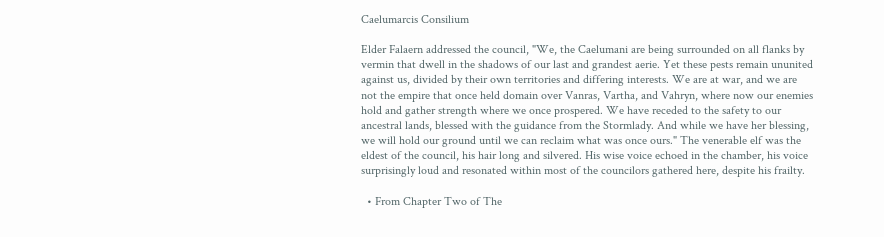Caelumarcis Consilium

Elder Falaern addressed the council, "We, the Caelumani are being surrounded on all flanks by vermin that dwell in the shadows of our last and grandest aerie. Yet these pests remain ununited against us, divided by their own territories and differing interests. We are at war, and we are not the empire that once held domain over Vanras, Vartha, and Vahryn, where now our enemies hold and gather strength where we once prospered. We have receded to the safety to our ancestral lands, blessed with the guidance from the Stormlady. And while we have her blessing, we will hold our ground until we can reclaim what was once ours." The venerable elf was the eldest of the council, his hair long and silvered. His wise voice echoed in the chamber, his voice surprisingly loud and resonated within most of the councilors gathered here, despite his frailty.

  • From Chapter Two of The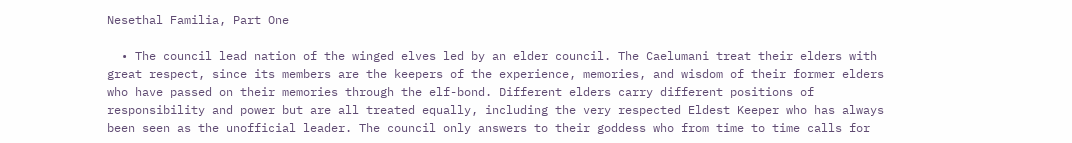Nesethal Familia, Part One

  • The council lead nation of the winged elves led by an elder council. The Caelumani treat their elders with great respect, since its members are the keepers of the experience, memories, and wisdom of their former elders who have passed on their memories through the elf-bond. Different elders carry different positions of responsibility and power but are all treated equally, including the very respected Eldest Keeper who has always been seen as the unofficial leader. The council only answers to their goddess who from time to time calls for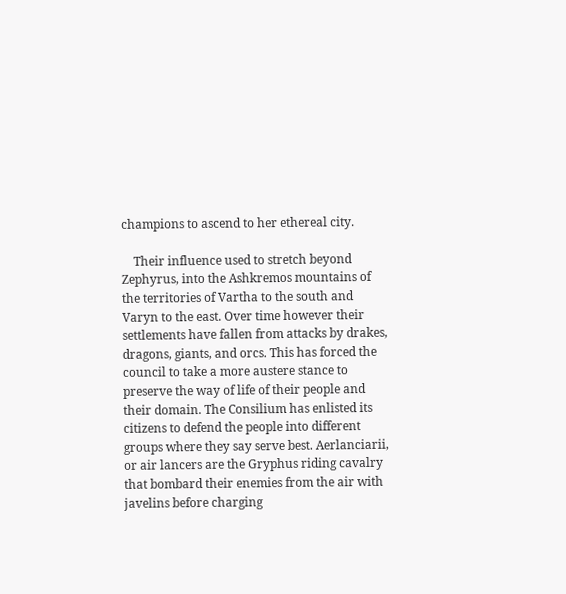champions to ascend to her ethereal city.

    Their influence used to stretch beyond Zephyrus, into the Ashkremos mountains of the territories of Vartha to the south and Varyn to the east. Over time however their settlements have fallen from attacks by drakes, dragons, giants, and orcs. This has forced the council to take a more austere stance to preserve the way of life of their people and their domain. The Consilium has enlisted its citizens to defend the people into different groups where they say serve best. Aerlanciarii, or air lancers are the Gryphus riding cavalry that bombard their enemies from the air with javelins before charging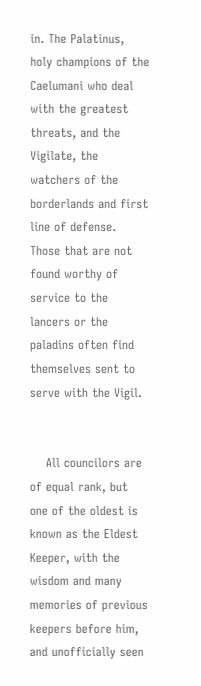in. The Palatinus, holy champions of the Caelumani who deal with the greatest threats, and the Vigilate, the watchers of the borderlands and first line of defense. Those that are not found worthy of service to the lancers or the paladins often find themselves sent to serve with the Vigil.


    All councilors are of equal rank, but one of the oldest is known as the Eldest Keeper, with the wisdom and many memories of previous keepers before him, and unofficially seen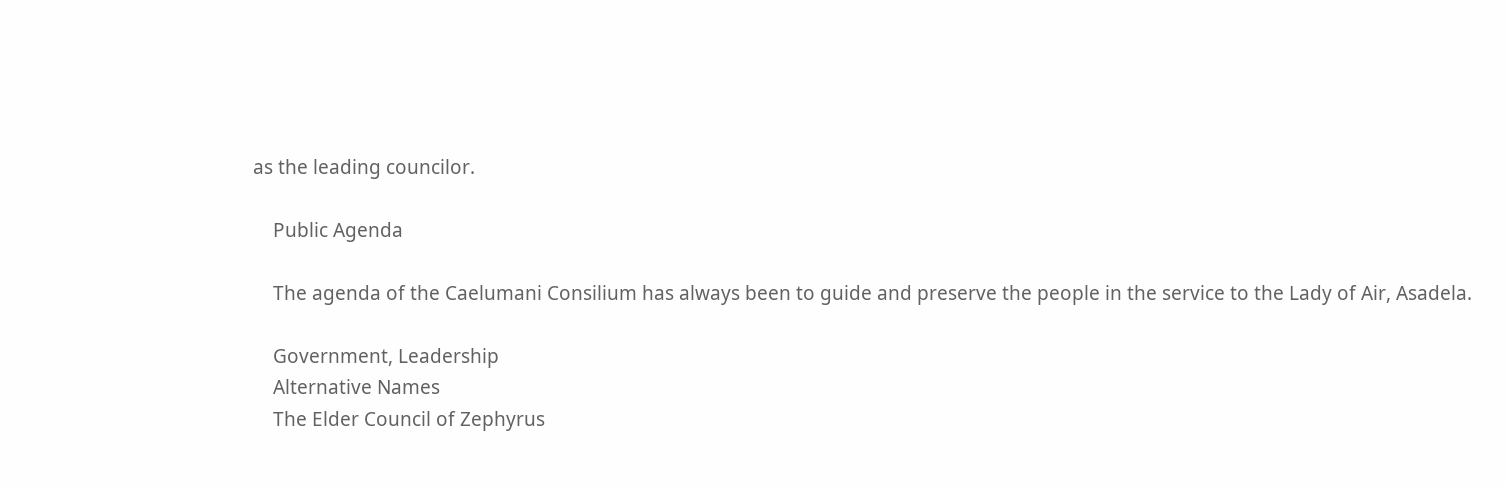as the leading councilor.

    Public Agenda

    The agenda of the Caelumani Consilium has always been to guide and preserve the people in the service to the Lady of Air, Asadela.

    Government, Leadership
    Alternative Names
    The Elder Council of Zephyrus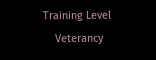Training Level
    Veterancy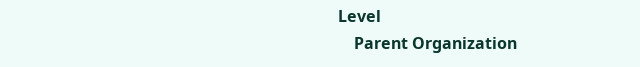Level
    Parent Organization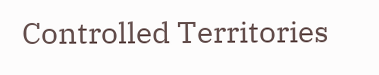Controlled Territories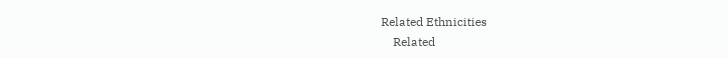Related Ethnicities
    Related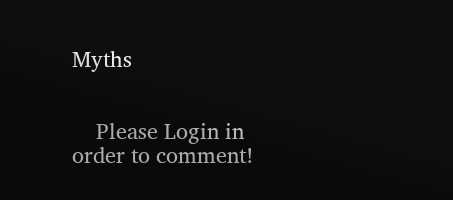Myths


    Please Login in order to comment!